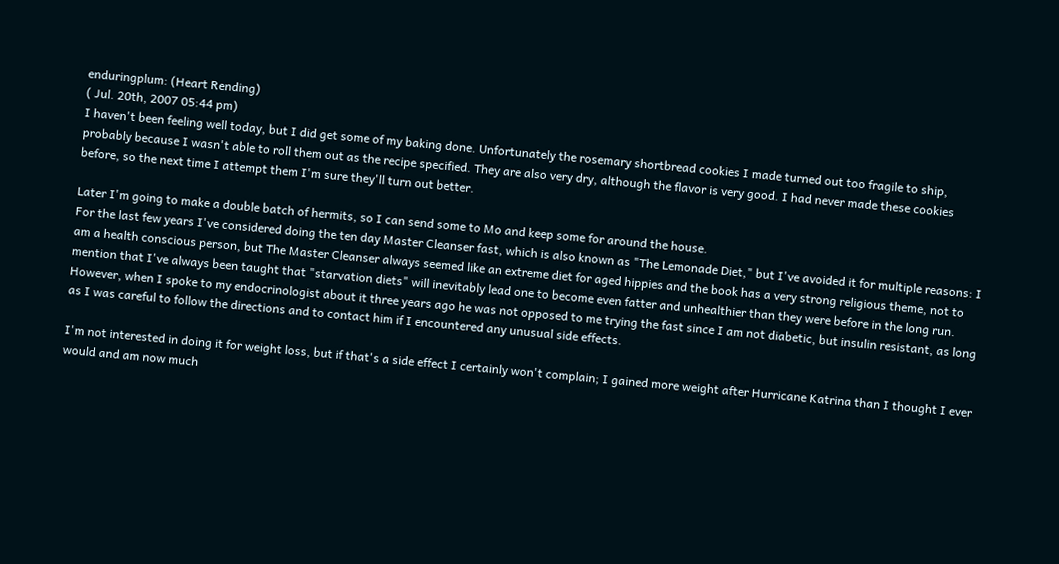enduringplum: (Heart Rending)
( Jul. 20th, 2007 05:44 pm)
I haven't been feeling well today, but I did get some of my baking done. Unfortunately the rosemary shortbread cookies I made turned out too fragile to ship, probably because I wasn't able to roll them out as the recipe specified. They are also very dry, although the flavor is very good. I had never made these cookies before, so the next time I attempt them I'm sure they'll turn out better.

Later I'm going to make a double batch of hermits, so I can send some to Mo and keep some for around the house.
For the last few years I've considered doing the ten day Master Cleanser fast, which is also known as "The Lemonade Diet," but I've avoided it for multiple reasons: I am a health conscious person, but The Master Cleanser always seemed like an extreme diet for aged hippies and the book has a very strong religious theme, not to mention that I've always been taught that "starvation diets" will inevitably lead one to become even fatter and unhealthier than they were before in the long run. However, when I spoke to my endocrinologist about it three years ago he was not opposed to me trying the fast since I am not diabetic, but insulin resistant, as long as I was careful to follow the directions and to contact him if I encountered any unusual side effects.

I'm not interested in doing it for weight loss, but if that's a side effect I certainly won't complain; I gained more weight after Hurricane Katrina than I thought I ever would and am now much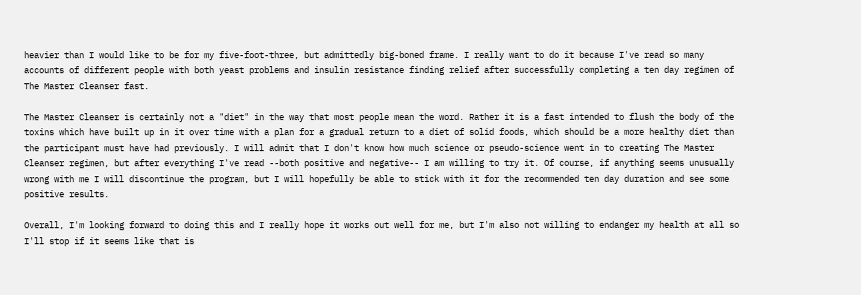heavier than I would like to be for my five-foot-three, but admittedly big-boned frame. I really want to do it because I've read so many accounts of different people with both yeast problems and insulin resistance finding relief after successfully completing a ten day regimen of The Master Cleanser fast.

The Master Cleanser is certainly not a "diet" in the way that most people mean the word. Rather it is a fast intended to flush the body of the toxins which have built up in it over time with a plan for a gradual return to a diet of solid foods, which should be a more healthy diet than the participant must have had previously. I will admit that I don't know how much science or pseudo-science went in to creating The Master Cleanser regimen, but after everything I've read --both positive and negative-- I am willing to try it. Of course, if anything seems unusually wrong with me I will discontinue the program, but I will hopefully be able to stick with it for the recommended ten day duration and see some positive results.

Overall, I'm looking forward to doing this and I really hope it works out well for me, but I'm also not willing to endanger my health at all so I'll stop if it seems like that is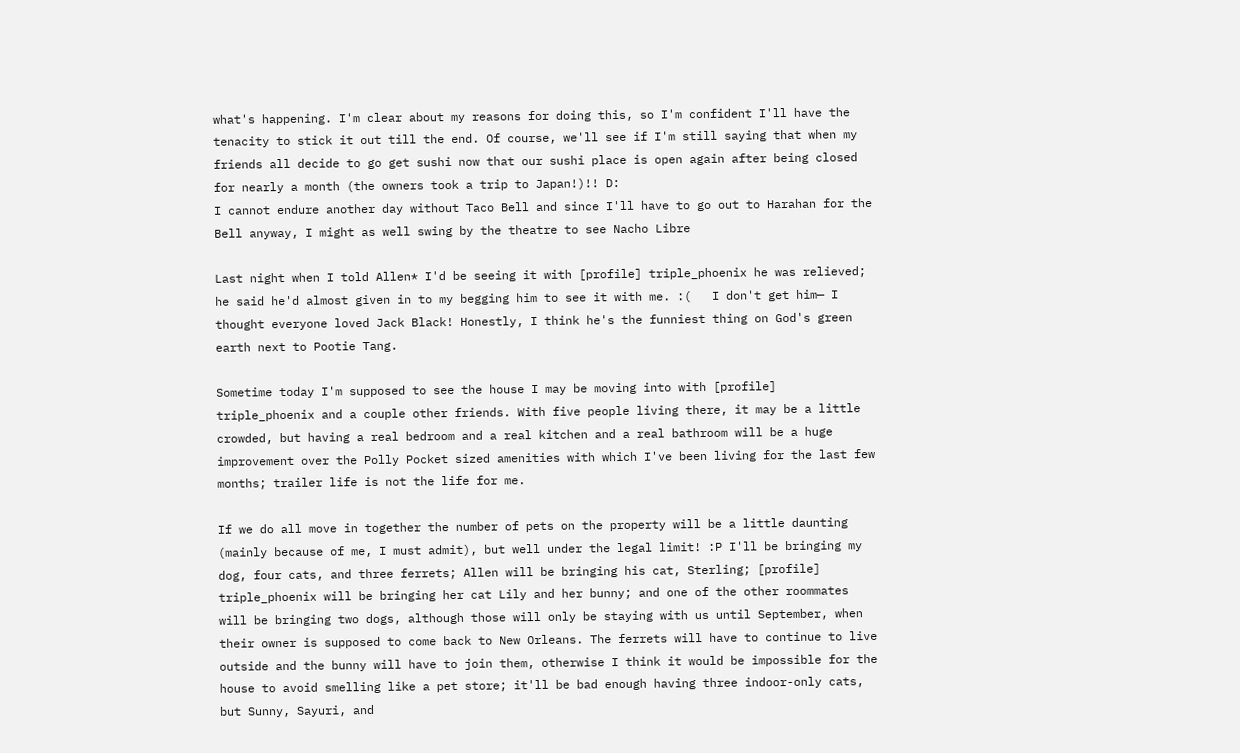what's happening. I'm clear about my reasons for doing this, so I'm confident I'll have the tenacity to stick it out till the end. Of course, we'll see if I'm still saying that when my friends all decide to go get sushi now that our sushi place is open again after being closed for nearly a month (the owners took a trip to Japan!)!! D:
I cannot endure another day without Taco Bell and since I'll have to go out to Harahan for the Bell anyway, I might as well swing by the theatre to see Nacho Libre

Last night when I told Allen* I'd be seeing it with [profile] triple_phoenix he was relieved; he said he'd almost given in to my begging him to see it with me. :(   I don't get him— I thought everyone loved Jack Black! Honestly, I think he's the funniest thing on God's green earth next to Pootie Tang.

Sometime today I'm supposed to see the house I may be moving into with [profile] triple_phoenix and a couple other friends. With five people living there, it may be a little crowded, but having a real bedroom and a real kitchen and a real bathroom will be a huge improvement over the Polly Pocket sized amenities with which I've been living for the last few months; trailer life is not the life for me.

If we do all move in together the number of pets on the property will be a little daunting (mainly because of me, I must admit), but well under the legal limit! :P I'll be bringing my dog, four cats, and three ferrets; Allen will be bringing his cat, Sterling; [profile] triple_phoenix will be bringing her cat Lily and her bunny; and one of the other roommates will be bringing two dogs, although those will only be staying with us until September, when their owner is supposed to come back to New Orleans. The ferrets will have to continue to live outside and the bunny will have to join them, otherwise I think it would be impossible for the house to avoid smelling like a pet store; it'll be bad enough having three indoor-only cats, but Sunny, Sayuri, and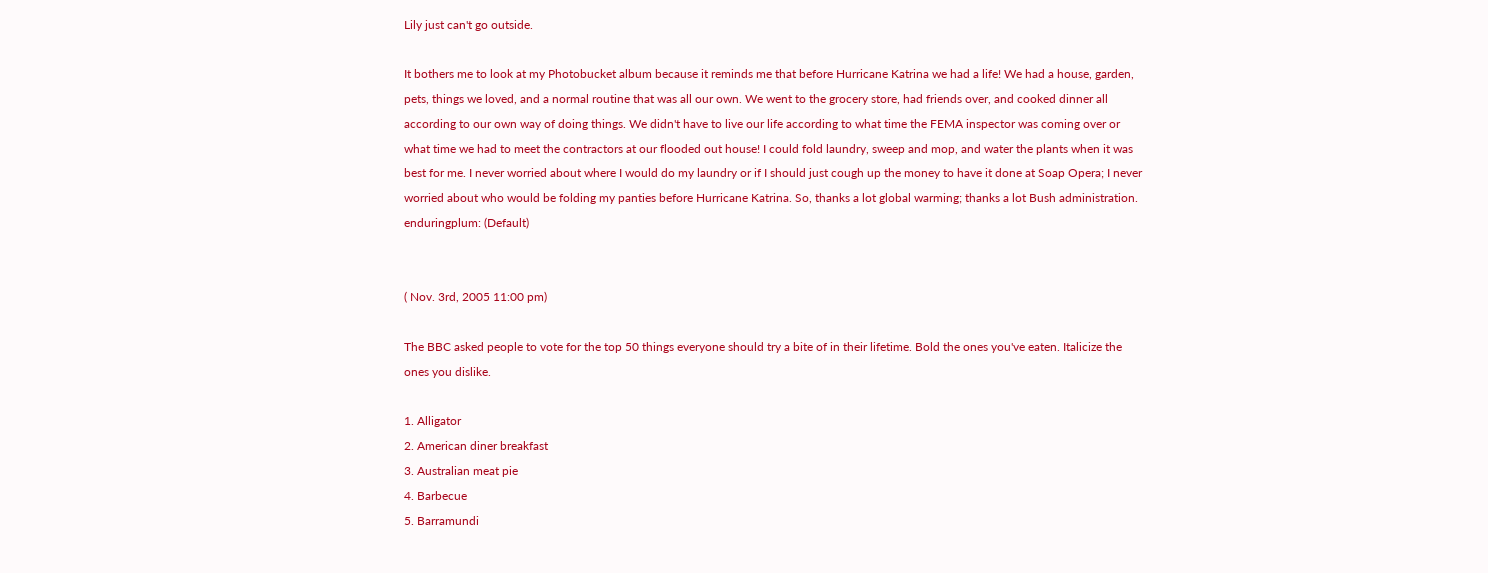Lily just can't go outside.

It bothers me to look at my Photobucket album because it reminds me that before Hurricane Katrina we had a life! We had a house, garden, pets, things we loved, and a normal routine that was all our own. We went to the grocery store, had friends over, and cooked dinner all according to our own way of doing things. We didn't have to live our life according to what time the FEMA inspector was coming over or what time we had to meet the contractors at our flooded out house! I could fold laundry, sweep and mop, and water the plants when it was best for me. I never worried about where I would do my laundry or if I should just cough up the money to have it done at Soap Opera; I never worried about who would be folding my panties before Hurricane Katrina. So, thanks a lot global warming; thanks a lot Bush administration.
enduringplum: (Default)


( Nov. 3rd, 2005 11:00 pm)

The BBC asked people to vote for the top 50 things everyone should try a bite of in their lifetime. Bold the ones you've eaten. Italicize the ones you dislike.

1. Alligator
2. American diner breakfast
3. Australian meat pie
4. Barbecue
5. Barramundi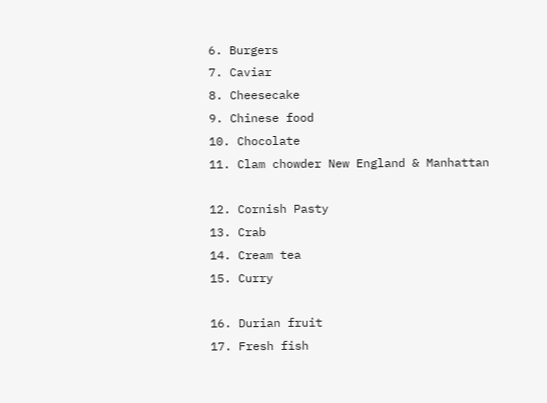6. Burgers
7. Caviar
8. Cheesecake
9. Chinese food
10. Chocolate
11. Clam chowder New England & Manhattan

12. Cornish Pasty
13. Crab
14. Cream tea
15. Curry

16. Durian fruit
17. Fresh fish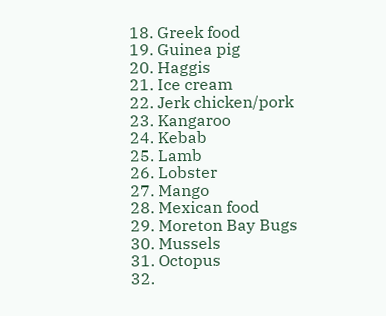18. Greek food
19. Guinea pig
20. Haggis
21. Ice cream
22. Jerk chicken/pork
23. Kangaroo
24. Kebab
25. Lamb
26. Lobster
27. Mango
28. Mexican food
29. Moreton Bay Bugs
30. Mussels
31. Octopus
32.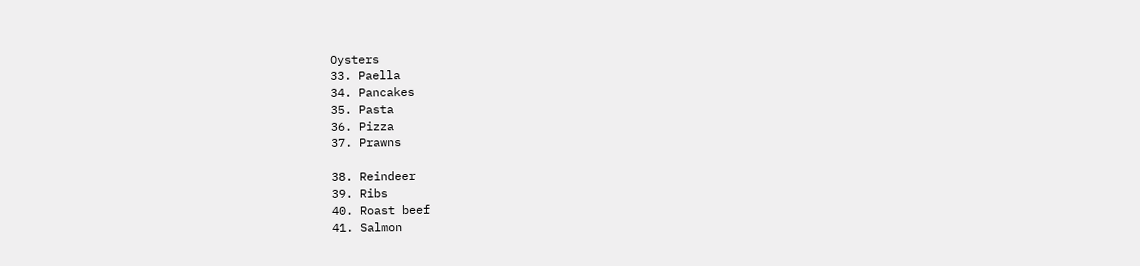Oysters
33. Paella
34. Pancakes
35. Pasta
36. Pizza
37. Prawns

38. Reindeer
39. Ribs
40. Roast beef
41. Salmon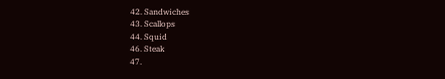42. Sandwiches
43. Scallops
44. Squid
46. Steak
47.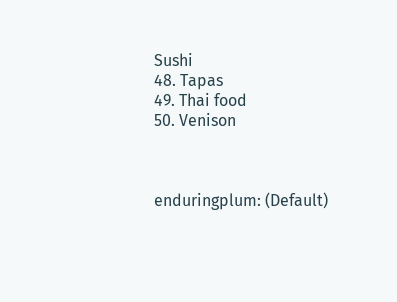Sushi
48. Tapas
49. Thai food
50. Venison



enduringplum: (Default)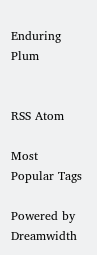Enduring Plum


RSS Atom

Most Popular Tags

Powered by Dreamwidth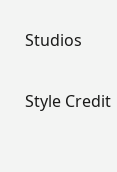Studios

Style Credit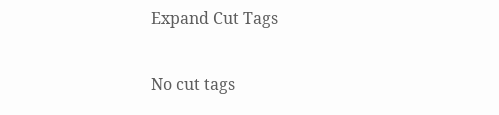Expand Cut Tags

No cut tags